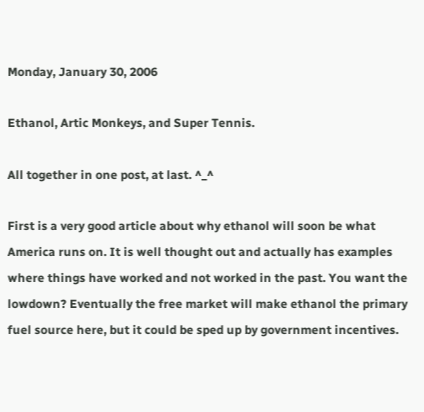Monday, January 30, 2006

Ethanol, Artic Monkeys, and Super Tennis.

All together in one post, at last. ^_^

First is a very good article about why ethanol will soon be what America runs on. It is well thought out and actually has examples where things have worked and not worked in the past. You want the lowdown? Eventually the free market will make ethanol the primary fuel source here, but it could be sped up by government incentives.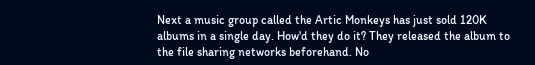Next a music group called the Artic Monkeys has just sold 120K albums in a single day. How'd they do it? They released the album to the file sharing networks beforehand. No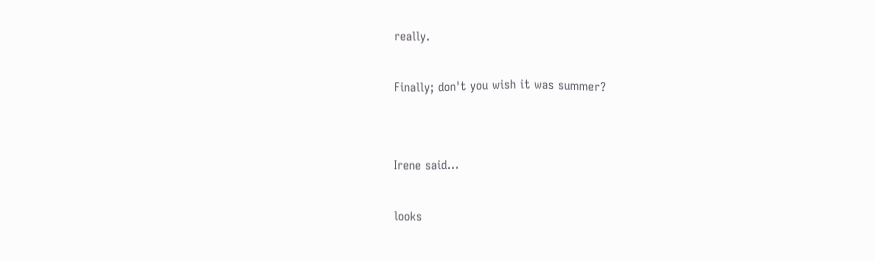really.

Finally; don't you wish it was summer?


Irene said...

looks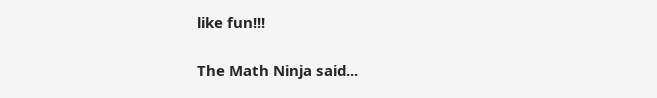like fun!!!

The Math Ninja said...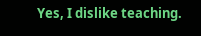Yes, I dislike teaching.